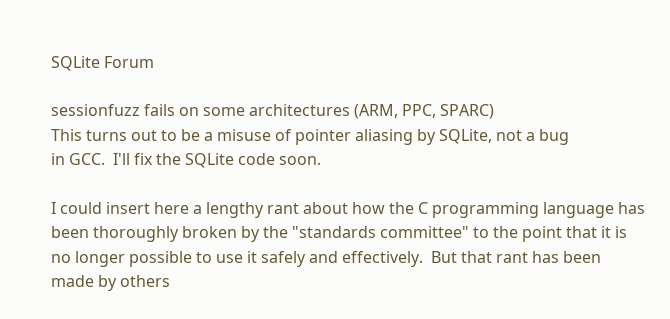SQLite Forum

sessionfuzz fails on some architectures (ARM, PPC, SPARC)
This turns out to be a misuse of pointer aliasing by SQLite, not a bug
in GCC.  I'll fix the SQLite code soon.

I could insert here a lengthy rant about how the C programming language has
been thoroughly broken by the "standards committee" to the point that it is
no longer possible to use it safely and effectively.  But that rant has been
made by others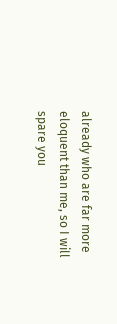already who are far more eloquent than me, so I will spare you